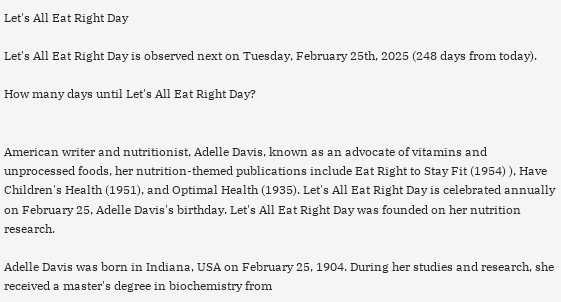Let's All Eat Right Day

Let's All Eat Right Day is observed next on Tuesday, February 25th, 2025 (248 days from today).

How many days until Let's All Eat Right Day?


American writer and nutritionist, Adelle Davis, known as an advocate of vitamins and unprocessed foods, her nutrition-themed publications include Eat Right to Stay Fit (1954) ), Have Children's Health (1951), and Optimal Health (1935). Let's All Eat Right Day is celebrated annually on February 25, Adelle Davis's birthday. Let's All Eat Right Day was founded on her nutrition research.

Adelle Davis was born in Indiana, USA on February 25, 1904. During her studies and research, she received a master's degree in biochemistry from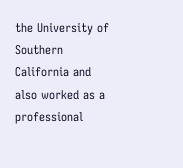the University of Southern California and also worked as a professional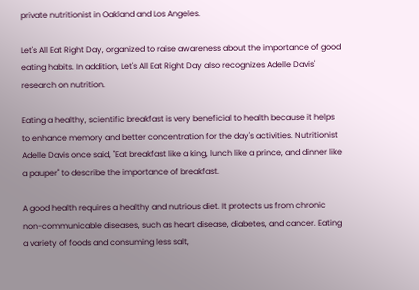private nutritionist in Oakland and Los Angeles.

Let's All Eat Right Day, organized to raise awareness about the importance of good eating habits. In addition, Let's All Eat Right Day also recognizes Adelle Davis' research on nutrition.

Eating a healthy, scientific breakfast is very beneficial to health because it helps to enhance memory and better concentration for the day's activities. Nutritionist Adelle Davis once said, "Eat breakfast like a king, lunch like a prince, and dinner like a pauper" to describe the importance of breakfast.

A good health requires a healthy and nutrious diet. It protects us from chronic non-communicable diseases, such as heart disease, diabetes, and cancer. Eating a variety of foods and consuming less salt,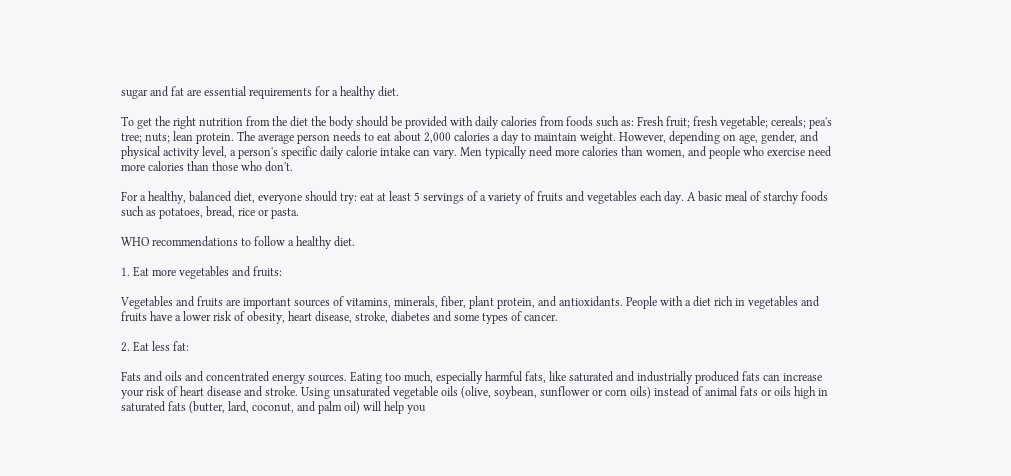sugar and fat are essential requirements for a healthy diet.

To get the right nutrition from the diet the body should be provided with daily calories from foods such as: Fresh fruit; fresh vegetable; cereals; pea's tree; nuts; lean protein. The average person needs to eat about 2,000 calories a day to maintain weight. However, depending on age, gender, and physical activity level, a person's specific daily calorie intake can vary. Men typically need more calories than women, and people who exercise need more calories than those who don't.

For a healthy, balanced diet, everyone should try: eat at least 5 servings of a variety of fruits and vegetables each day. A basic meal of starchy foods such as potatoes, bread, rice or pasta.

WHO recommendations to follow a healthy diet.

1. Eat more vegetables and fruits:

Vegetables and fruits are important sources of vitamins, minerals, fiber, plant protein, and antioxidants. People with a diet rich in vegetables and fruits have a lower risk of obesity, heart disease, stroke, diabetes and some types of cancer.

2. Eat less fat:

Fats and oils and concentrated energy sources. Eating too much, especially harmful fats, like saturated and industrially produced fats can increase your risk of heart disease and stroke. Using unsaturated vegetable oils (olive, soybean, sunflower or corn oils) instead of animal fats or oils high in saturated fats (butter, lard, coconut, and palm oil) will help you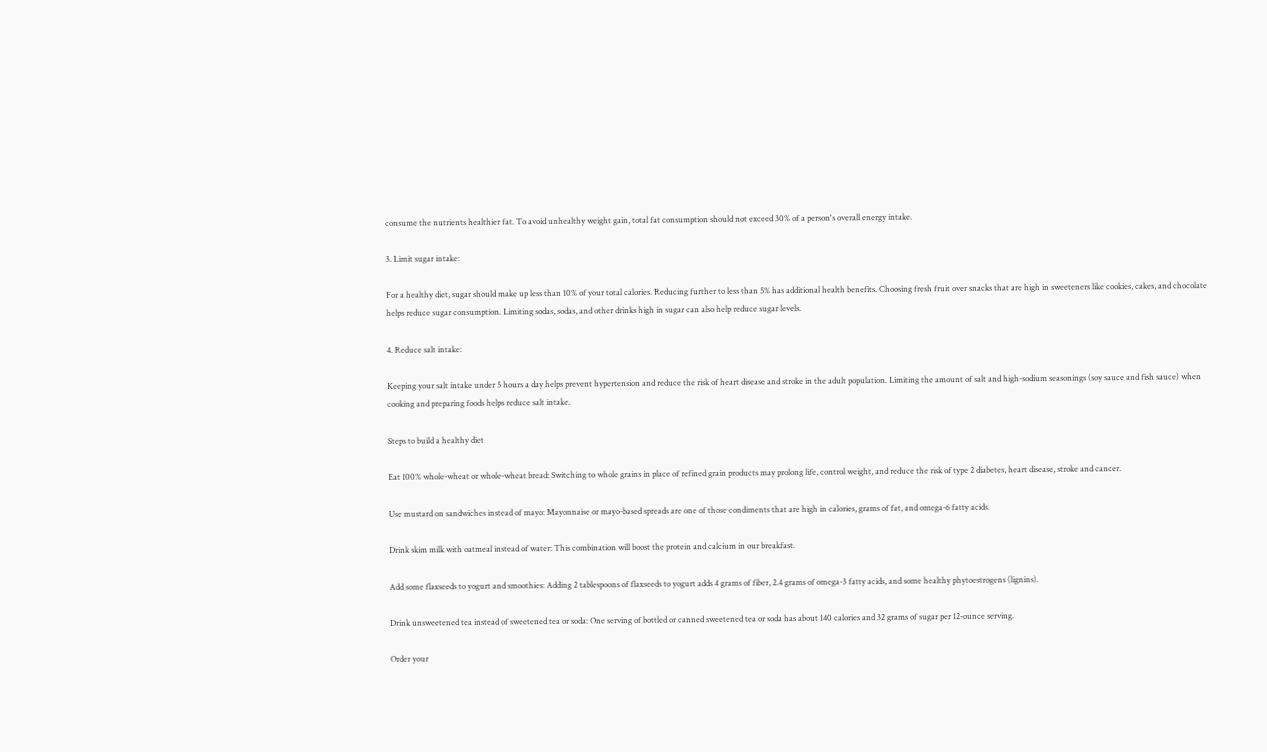consume the nutrients healthier fat. To avoid unhealthy weight gain, total fat consumption should not exceed 30% of a person's overall energy intake.

3. Limit sugar intake:

For a healthy diet, sugar should make up less than 10% of your total calories. Reducing further to less than 5% has additional health benefits. Choosing fresh fruit over snacks that are high in sweeteners like cookies, cakes, and chocolate helps reduce sugar consumption. Limiting sodas, sodas, and other drinks high in sugar can also help reduce sugar levels.

4. Reduce salt intake:

Keeping your salt intake under 5 hours a day helps prevent hypertension and reduce the risk of heart disease and stroke in the adult population. Limiting the amount of salt and high-sodium seasonings (soy sauce and fish sauce) when cooking and preparing foods helps reduce salt intake.

Steps to build a healthy diet

Eat 100% whole-wheat or whole-wheat bread: Switching to whole grains in place of refined grain products may prolong life, control weight, and reduce the risk of type 2 diabetes, heart disease, stroke and cancer.

Use mustard on sandwiches instead of mayo: Mayonnaise or mayo-based spreads are one of those condiments that are high in calories, grams of fat, and omega-6 fatty acids.

Drink skim milk with oatmeal instead of water: This combination will boost the protein and calcium in our breakfast.

Add some flaxseeds to yogurt and smoothies: Adding 2 tablespoons of flaxseeds to yogurt adds 4 grams of fiber, 2.4 grams of omega-3 fatty acids, and some healthy phytoestrogens (lignins).

Drink unsweetened tea instead of sweetened tea or soda: One serving of bottled or canned sweetened tea or soda has about 140 calories and 32 grams of sugar per 12-ounce serving.

Order your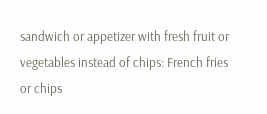sandwich or appetizer with fresh fruit or vegetables instead of chips: French fries or chips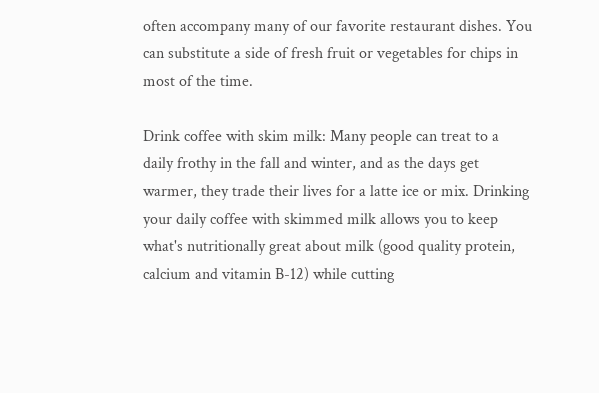often accompany many of our favorite restaurant dishes. You can substitute a side of fresh fruit or vegetables for chips in most of the time.

Drink coffee with skim milk: Many people can treat to a daily frothy in the fall and winter, and as the days get warmer, they trade their lives for a latte ice or mix. Drinking your daily coffee with skimmed milk allows you to keep what's nutritionally great about milk (good quality protein, calcium and vitamin B-12) while cutting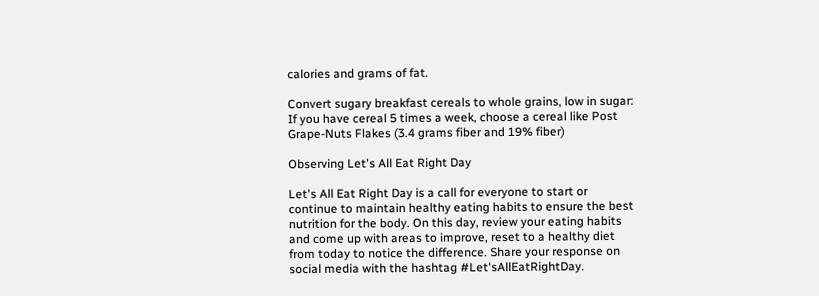calories and grams of fat.

Convert sugary breakfast cereals to whole grains, low in sugar: If you have cereal 5 times a week, choose a cereal like Post Grape-Nuts Flakes (3.4 grams fiber and 19% fiber)

Observing Let's All Eat Right Day

Let's All Eat Right Day is a call for everyone to start or continue to maintain healthy eating habits to ensure the best nutrition for the body. On this day, review your eating habits and come up with areas to improve, reset to a healthy diet from today to notice the difference. Share your response on social media with the hashtag #Let'sAllEatRightDay.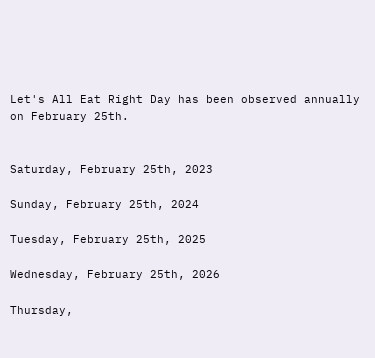Let's All Eat Right Day has been observed annually on February 25th.


Saturday, February 25th, 2023

Sunday, February 25th, 2024

Tuesday, February 25th, 2025

Wednesday, February 25th, 2026

Thursday,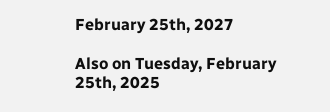February 25th, 2027

Also on Tuesday, February 25th, 2025